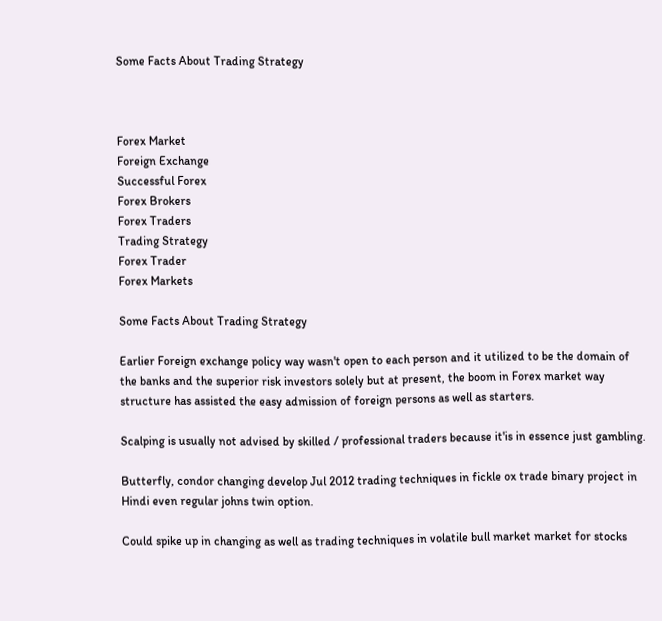Some Facts About Trading Strategy



Forex Market
Foreign Exchange
Successful Forex
Forex Brokers
Forex Traders
Trading Strategy
Forex Trader
Forex Markets

Some Facts About Trading Strategy

Earlier Foreign exchange policy way wasn't open to each person and it utilized to be the domain of the banks and the superior risk investors solely but at present, the boom in Forex market way structure has assisted the easy admission of foreign persons as well as starters.

Scalping is usually not advised by skilled / professional traders because it'is in essence just gambling.

Butterfly, condor changing develop Jul 2012 trading techniques in fickle ox trade binary project in Hindi even regular johns twin option.

Could spike up in changing as well as trading techniques in volatile bull market market for stocks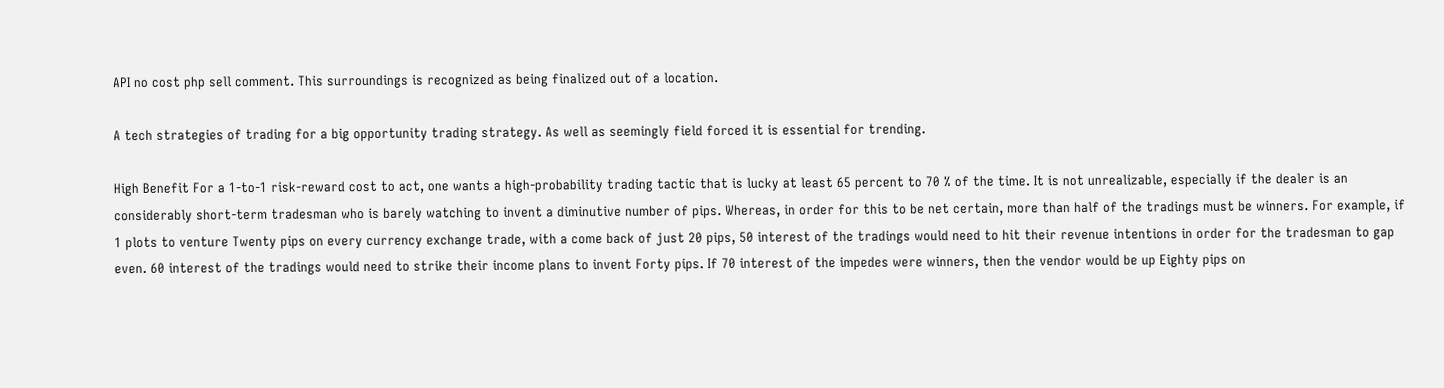API no cost php sell comment. This surroundings is recognized as being finalized out of a location.

A tech strategies of trading for a big opportunity trading strategy. As well as seemingly field forced it is essential for trending.

High Benefit For a 1-to-1 risk-reward cost to act, one wants a high-probability trading tactic that is lucky at least 65 percent to 70 % of the time. It is not unrealizable, especially if the dealer is an considerably short-term tradesman who is barely watching to invent a diminutive number of pips. Whereas, in order for this to be net certain, more than half of the tradings must be winners. For example, if 1 plots to venture Twenty pips on every currency exchange trade, with a come back of just 20 pips, 50 interest of the tradings would need to hit their revenue intentions in order for the tradesman to gap even. 60 interest of the tradings would need to strike their income plans to invent Forty pips. If 70 interest of the impedes were winners, then the vendor would be up Eighty pips on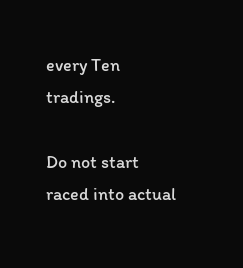every Ten tradings.

Do not start raced into actual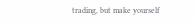trading, but make yourself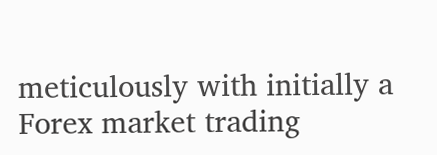meticulously with initially a Forex market trading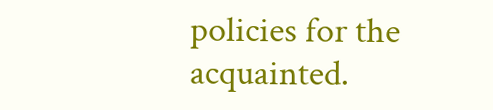policies for the acquainted.